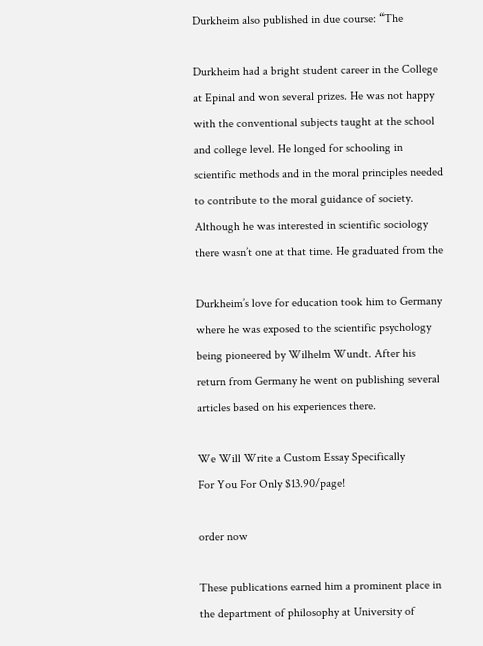Durkheim also published in due course: “The

Durkheim had a bright student career in the College at Epinal and won several prizes. He was not happy with the conventional subjects taught at the school and college level. He longed for schooling in scientific methods and in the moral principles needed to contribute to the moral guidance of society. Although he was interested in scientific sociology there wasn’t one at that time. He graduated from the

Durkheim’s love for education took him to Germany where he was exposed to the scientific psychology being pioneered by Wilhelm Wundt. After his return from Germany he went on publishing several articles based on his experiences there.

We Will Write a Custom Essay Specifically
For You For Only $13.90/page!

order now

These publications earned him a prominent place in the department of philosophy at University of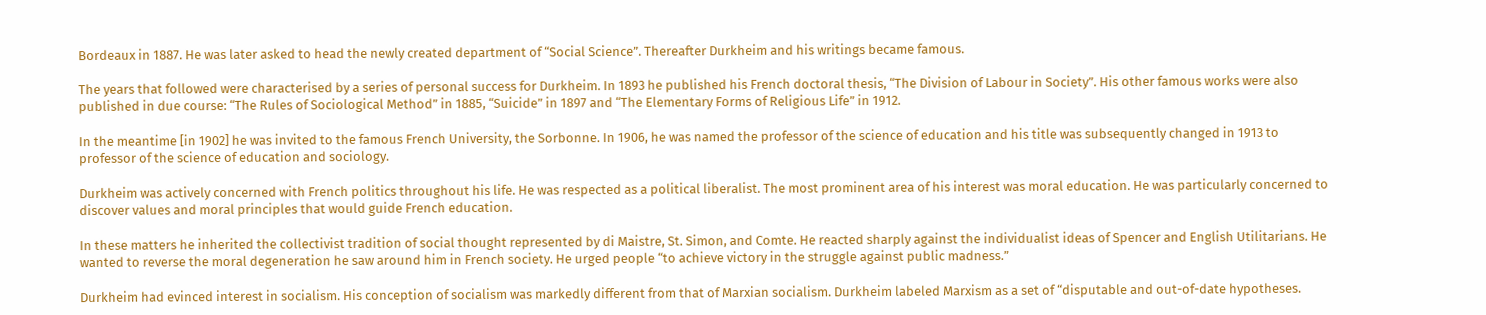Bordeaux in 1887. He was later asked to head the newly created department of “Social Science”. Thereafter Durkheim and his writings became famous.

The years that followed were characterised by a series of personal success for Durkheim. In 1893 he published his French doctoral thesis, “The Division of Labour in Society”. His other famous works were also published in due course: “The Rules of Sociological Method” in 1885, “Suicide” in 1897 and “The Elementary Forms of Religious Life” in 1912.

In the meantime [in 1902] he was invited to the famous French University, the Sorbonne. In 1906, he was named the professor of the science of education and his title was subsequently changed in 1913 to professor of the science of education and sociology.

Durkheim was actively concerned with French politics throughout his life. He was respected as a political liberalist. The most prominent area of his interest was moral education. He was particularly concerned to discover values and moral principles that would guide French education.

In these matters he inherited the collectivist tradition of social thought represented by di Maistre, St. Simon, and Comte. He reacted sharply against the individualist ideas of Spencer and English Utilitarians. He wanted to reverse the moral degeneration he saw around him in French society. He urged people “to achieve victory in the struggle against public madness.”

Durkheim had evinced interest in socialism. His conception of socialism was markedly different from that of Marxian socialism. Durkheim labeled Marxism as a set of “disputable and out-of-date hypotheses.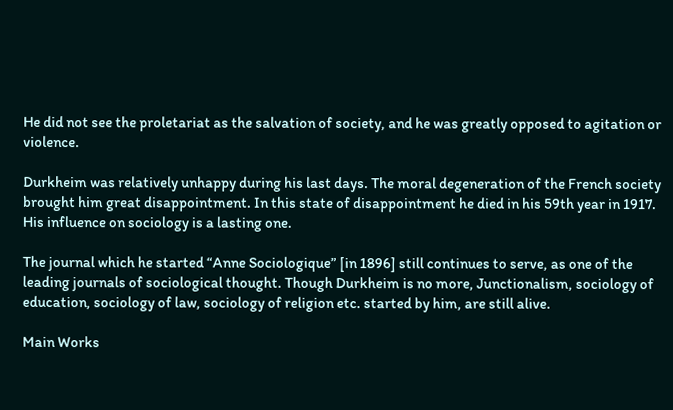He did not see the proletariat as the salvation of society, and he was greatly opposed to agitation or violence.

Durkheim was relatively unhappy during his last days. The moral degeneration of the French society brought him great disappointment. In this state of disappointment he died in his 59th year in 1917. His influence on sociology is a lasting one.

The journal which he started “Anne Sociologique” [in 1896] still continues to serve, as one of the leading journals of sociological thought. Though Durkheim is no more, Junctionalism, sociology of education, sociology of law, sociology of religion etc. started by him, are still alive.

Main Works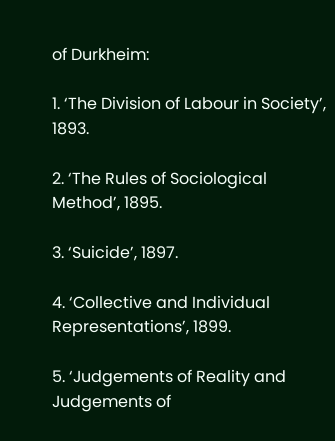of Durkheim:

1. ‘The Division of Labour in Society’, 1893.

2. ‘The Rules of Sociological Method’, 1895.

3. ‘Suicide’, 1897.

4. ‘Collective and Individual Representations’, 1899.

5. ‘Judgements of Reality and Judgements of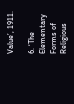Value’, 1911.

6. ‘The Elementary Forms of Religious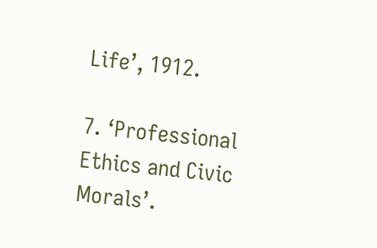Life’, 1912.

7. ‘Professional Ethics and Civic Morals’.